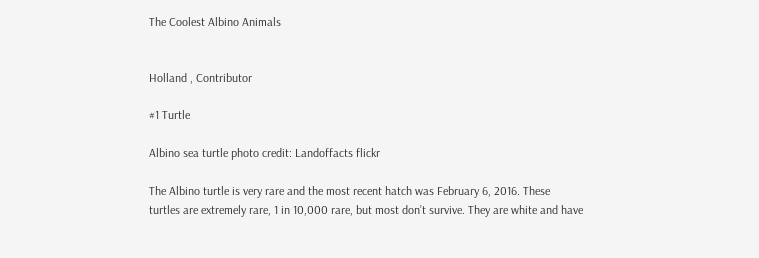The Coolest Albino Animals


Holland , Contributor

#1 Turtle

Albino sea turtle photo credit: Landoffacts flickr

The Albino turtle is very rare and the most recent hatch was February 6, 2016. These turtles are extremely rare, 1 in 10,000 rare, but most don’t survive. They are white and have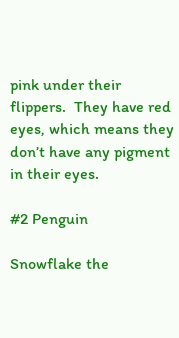pink under their flippers.  They have red eyes, which means they don’t have any pigment in their eyes.

#2 Penguin

Snowflake the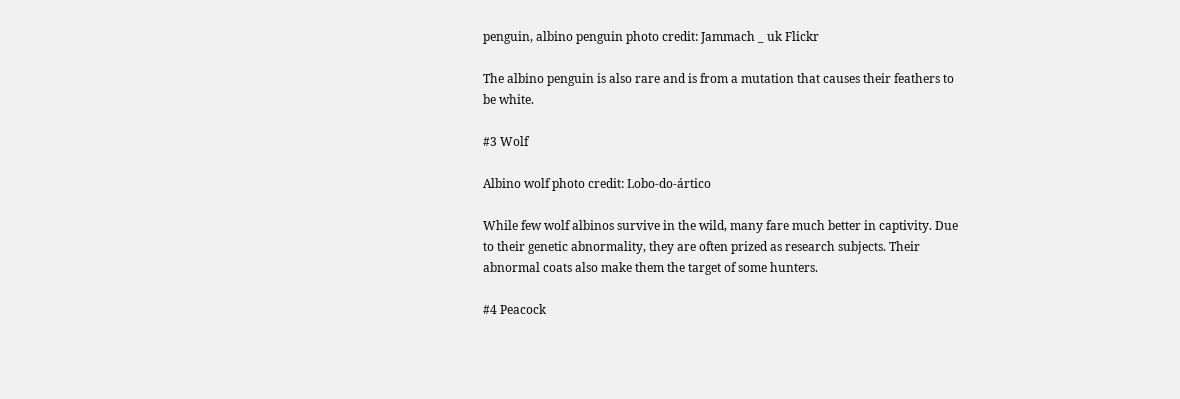penguin, albino penguin photo credit: Jammach _ uk Flickr

The albino penguin is also rare and is from a mutation that causes their feathers to be white.

#3 Wolf

Albino wolf photo credit: Lobo-do-ártico

While few wolf albinos survive in the wild, many fare much better in captivity. Due to their genetic abnormality, they are often prized as research subjects. Their abnormal coats also make them the target of some hunters.

#4 Peacock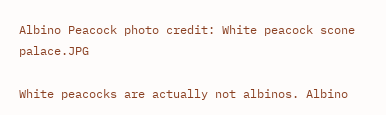Albino Peacock photo credit: White peacock scone palace.JPG

White peacocks are actually not albinos. Albino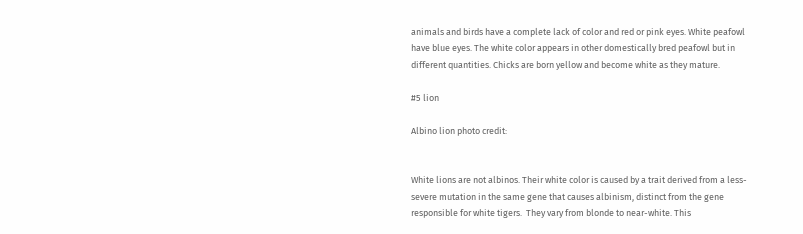animals and birds have a complete lack of color and red or pink eyes. White peafowl have blue eyes. The white color appears in other domestically bred peafowl but in different quantities. Chicks are born yellow and become white as they mature.

#5 lion

Albino lion photo credit:


White lions are not albinos. Their white color is caused by a trait derived from a less-severe mutation in the same gene that causes albinism, distinct from the gene responsible for white tigers.  They vary from blonde to near-white. This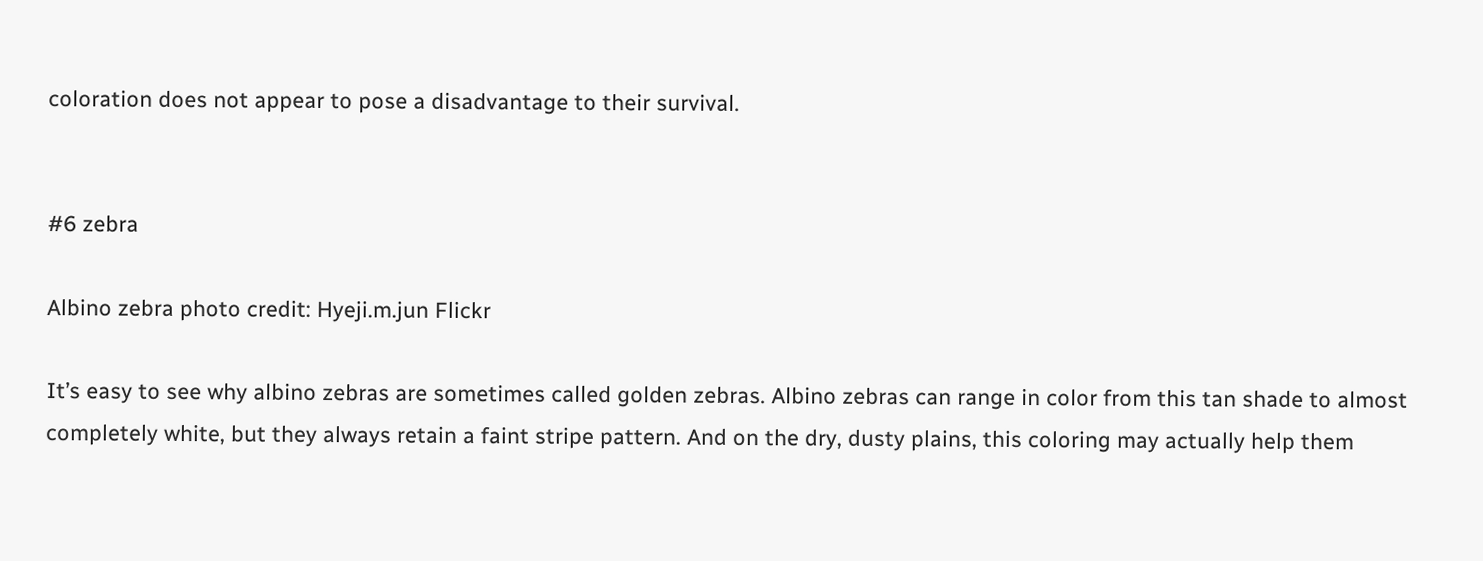coloration does not appear to pose a disadvantage to their survival.


#6 zebra

Albino zebra photo credit: Hyeji.m.jun Flickr

It’s easy to see why albino zebras are sometimes called golden zebras. Albino zebras can range in color from this tan shade to almost completely white, but they always retain a faint stripe pattern. And on the dry, dusty plains, this coloring may actually help them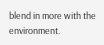blend in more with the environment.